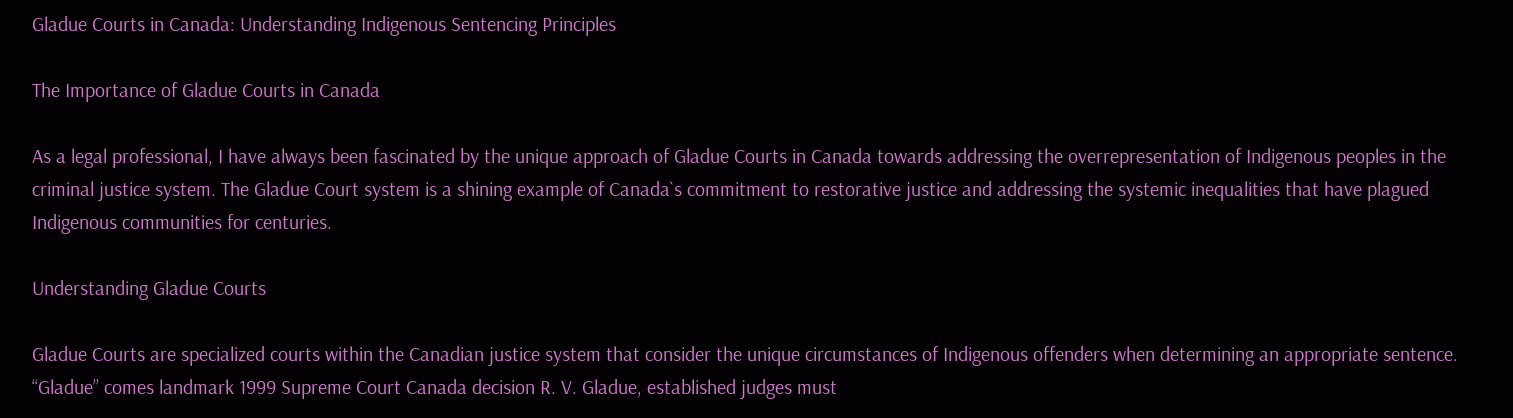Gladue Courts in Canada: Understanding Indigenous Sentencing Principles

The Importance of Gladue Courts in Canada

As a legal professional, I have always been fascinated by the unique approach of Gladue Courts in Canada towards addressing the overrepresentation of Indigenous peoples in the criminal justice system. The Gladue Court system is a shining example of Canada`s commitment to restorative justice and addressing the systemic inequalities that have plagued Indigenous communities for centuries.

Understanding Gladue Courts

Gladue Courts are specialized courts within the Canadian justice system that consider the unique circumstances of Indigenous offenders when determining an appropriate sentence. “Gladue” comes landmark 1999 Supreme Court Canada decision R. V. Gladue, established judges must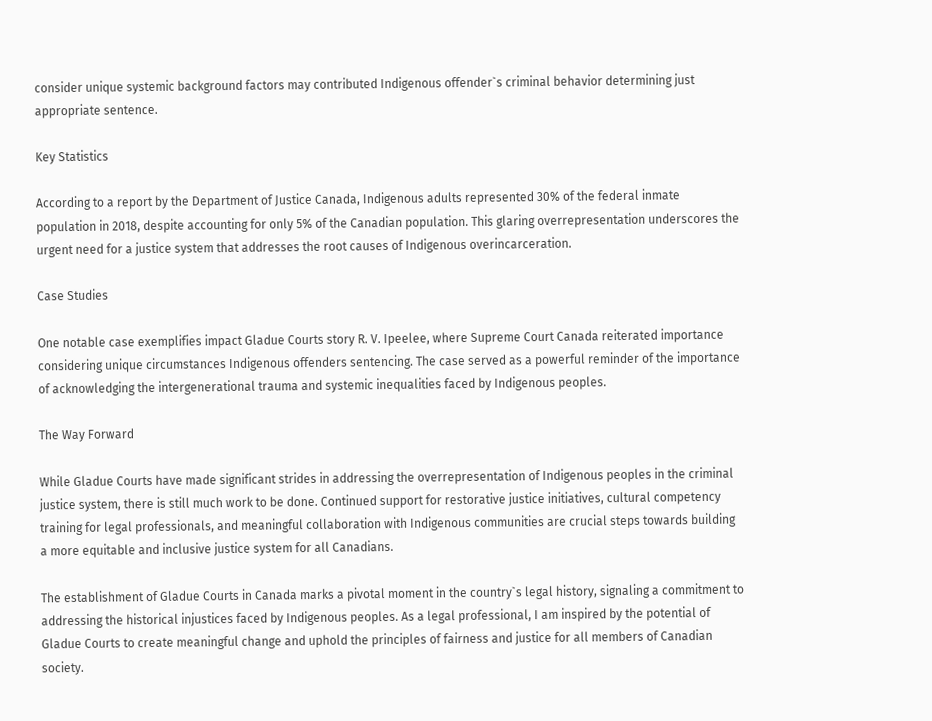consider unique systemic background factors may contributed Indigenous offender`s criminal behavior determining just appropriate sentence.

Key Statistics

According to a report by the Department of Justice Canada, Indigenous adults represented 30% of the federal inmate population in 2018, despite accounting for only 5% of the Canadian population. This glaring overrepresentation underscores the urgent need for a justice system that addresses the root causes of Indigenous overincarceration.

Case Studies

One notable case exemplifies impact Gladue Courts story R. V. Ipeelee, where Supreme Court Canada reiterated importance considering unique circumstances Indigenous offenders sentencing. The case served as a powerful reminder of the importance of acknowledging the intergenerational trauma and systemic inequalities faced by Indigenous peoples.

The Way Forward

While Gladue Courts have made significant strides in addressing the overrepresentation of Indigenous peoples in the criminal justice system, there is still much work to be done. Continued support for restorative justice initiatives, cultural competency training for legal professionals, and meaningful collaboration with Indigenous communities are crucial steps towards building a more equitable and inclusive justice system for all Canadians.

The establishment of Gladue Courts in Canada marks a pivotal moment in the country`s legal history, signaling a commitment to addressing the historical injustices faced by Indigenous peoples. As a legal professional, I am inspired by the potential of Gladue Courts to create meaningful change and uphold the principles of fairness and justice for all members of Canadian society.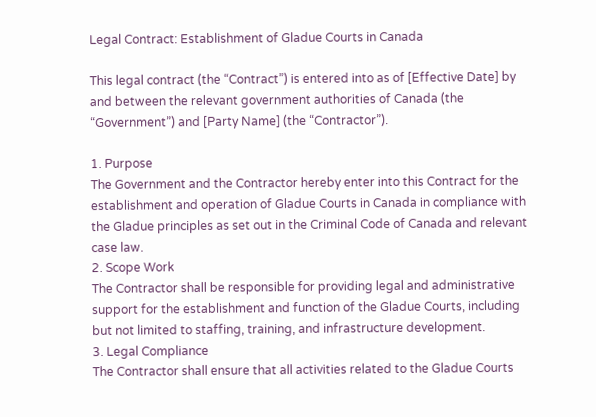Legal Contract: Establishment of Gladue Courts in Canada

This legal contract (the “Contract”) is entered into as of [Effective Date] by and between the relevant government authorities of Canada (the “Government”) and [Party Name] (the “Contractor”).

1. Purpose
The Government and the Contractor hereby enter into this Contract for the establishment and operation of Gladue Courts in Canada in compliance with the Gladue principles as set out in the Criminal Code of Canada and relevant case law.
2. Scope Work
The Contractor shall be responsible for providing legal and administrative support for the establishment and function of the Gladue Courts, including but not limited to staffing, training, and infrastructure development.
3. Legal Compliance
The Contractor shall ensure that all activities related to the Gladue Courts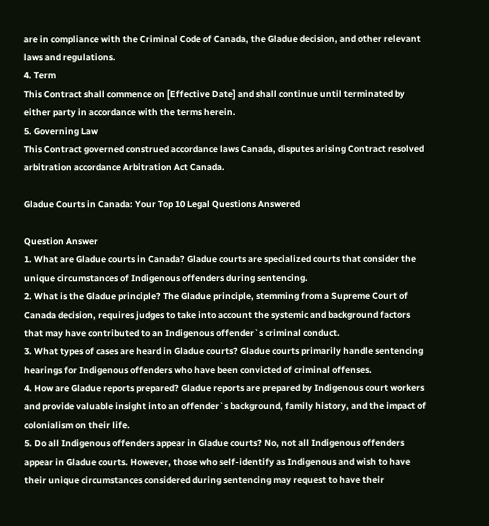are in compliance with the Criminal Code of Canada, the Gladue decision, and other relevant laws and regulations.
4. Term
This Contract shall commence on [Effective Date] and shall continue until terminated by either party in accordance with the terms herein.
5. Governing Law
This Contract governed construed accordance laws Canada, disputes arising Contract resolved arbitration accordance Arbitration Act Canada.

Gladue Courts in Canada: Your Top 10 Legal Questions Answered

Question Answer
1. What are Gladue courts in Canada? Gladue courts are specialized courts that consider the unique circumstances of Indigenous offenders during sentencing.
2. What is the Gladue principle? The Gladue principle, stemming from a Supreme Court of Canada decision, requires judges to take into account the systemic and background factors that may have contributed to an Indigenous offender`s criminal conduct.
3. What types of cases are heard in Gladue courts? Gladue courts primarily handle sentencing hearings for Indigenous offenders who have been convicted of criminal offenses.
4. How are Gladue reports prepared? Gladue reports are prepared by Indigenous court workers and provide valuable insight into an offender`s background, family history, and the impact of colonialism on their life.
5. Do all Indigenous offenders appear in Gladue courts? No, not all Indigenous offenders appear in Gladue courts. However, those who self-identify as Indigenous and wish to have their unique circumstances considered during sentencing may request to have their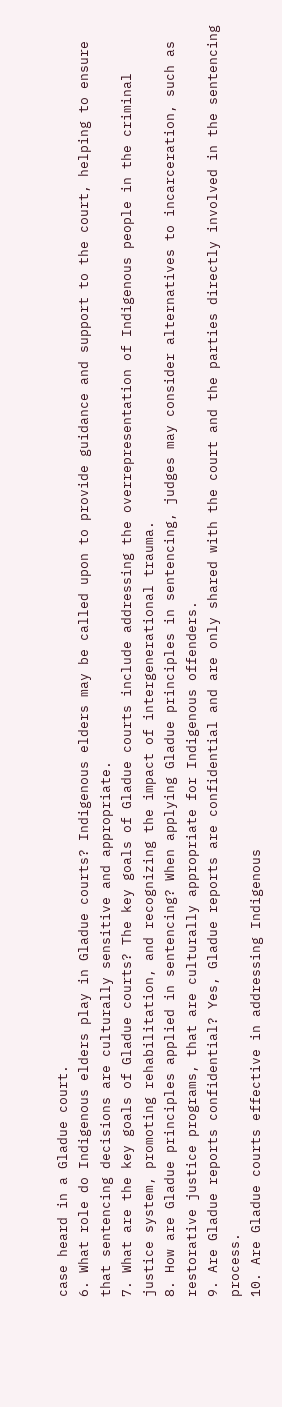case heard in a Gladue court.
6. What role do Indigenous elders play in Gladue courts? Indigenous elders may be called upon to provide guidance and support to the court, helping to ensure that sentencing decisions are culturally sensitive and appropriate.
7. What are the key goals of Gladue courts? The key goals of Gladue courts include addressing the overrepresentation of Indigenous people in the criminal justice system, promoting rehabilitation, and recognizing the impact of intergenerational trauma.
8. How are Gladue principles applied in sentencing? When applying Gladue principles in sentencing, judges may consider alternatives to incarceration, such as restorative justice programs, that are culturally appropriate for Indigenous offenders.
9. Are Gladue reports confidential? Yes, Gladue reports are confidential and are only shared with the court and the parties directly involved in the sentencing process.
10. Are Gladue courts effective in addressing Indigenous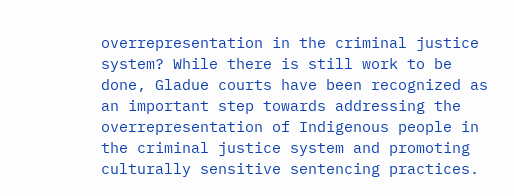overrepresentation in the criminal justice system? While there is still work to be done, Gladue courts have been recognized as an important step towards addressing the overrepresentation of Indigenous people in the criminal justice system and promoting culturally sensitive sentencing practices.